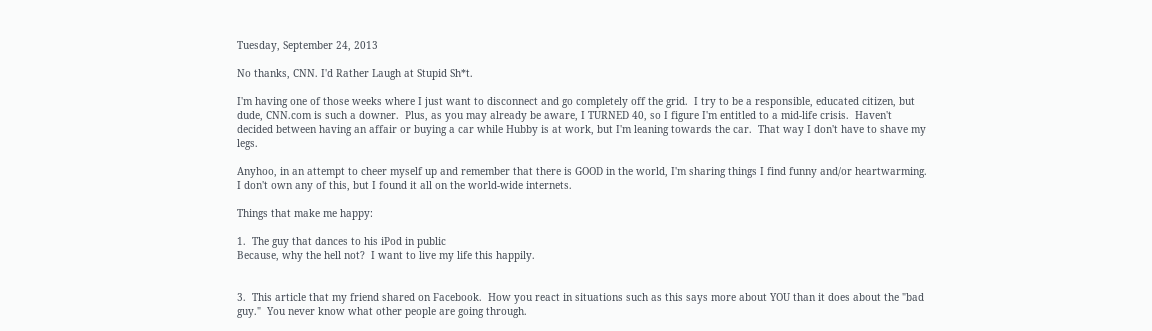Tuesday, September 24, 2013

No thanks, CNN. I'd Rather Laugh at Stupid Sh*t.

I'm having one of those weeks where I just want to disconnect and go completely off the grid.  I try to be a responsible, educated citizen, but dude, CNN.com is such a downer.  Plus, as you may already be aware, I TURNED 40, so I figure I'm entitled to a mid-life crisis.  Haven't decided between having an affair or buying a car while Hubby is at work, but I'm leaning towards the car.  That way I don't have to shave my legs.

Anyhoo, in an attempt to cheer myself up and remember that there is GOOD in the world, I'm sharing things I find funny and/or heartwarming.  I don't own any of this, but I found it all on the world-wide internets.

Things that make me happy:

1.  The guy that dances to his iPod in public
Because, why the hell not?  I want to live my life this happily.


3.  This article that my friend shared on Facebook.  How you react in situations such as this says more about YOU than it does about the "bad guy."  You never know what other people are going through.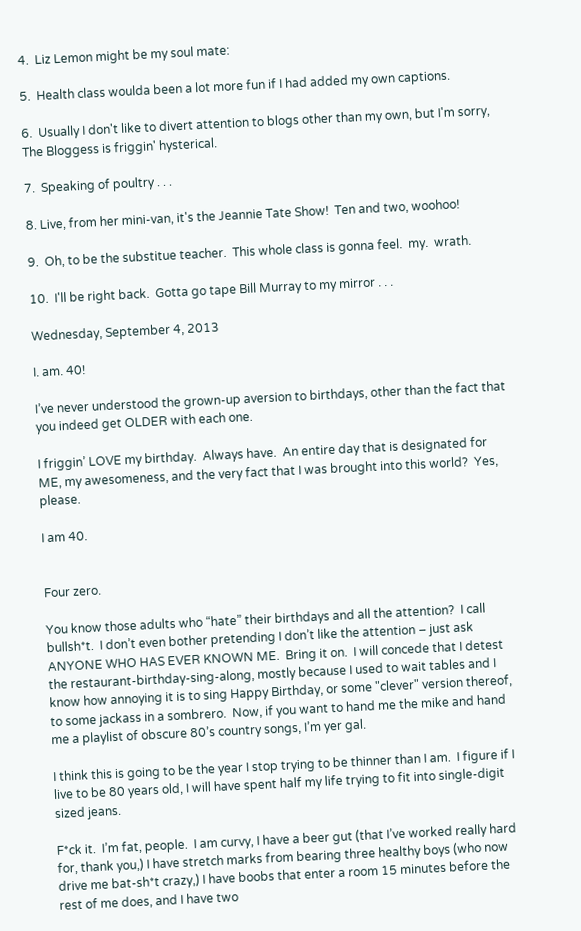4.  Liz Lemon might be my soul mate:

5.  Health class woulda been a lot more fun if I had added my own captions.

6.  Usually I don't like to divert attention to blogs other than my own, but I'm sorry, The Bloggess is friggin' hysterical.

7.  Speaking of poultry . . .

8. Live, from her mini-van, it's the Jeannie Tate Show!  Ten and two, woohoo!

9.  Oh, to be the substitue teacher.  This whole class is gonna feel.  my.  wrath.

10.  I'll be right back.  Gotta go tape Bill Murray to my mirror . . .

Wednesday, September 4, 2013

I. am. 40!

I’ve never understood the grown-up aversion to birthdays, other than the fact that you indeed get OLDER with each one.

I friggin’ LOVE my birthday.  Always have.  An entire day that is designated for ME, my awesomeness, and the very fact that I was brought into this world?  Yes, please.

I am 40.


Four zero.

You know those adults who “hate” their birthdays and all the attention?  I call bullsh*t.  I don’t even bother pretending I don’t like the attention – just ask ANYONE WHO HAS EVER KNOWN ME.  Bring it on.  I will concede that I detest the restaurant-birthday-sing-along, mostly because I used to wait tables and I know how annoying it is to sing Happy Birthday, or some "clever" version thereof, to some jackass in a sombrero.  Now, if you want to hand me the mike and hand me a playlist of obscure 80’s country songs, I’m yer gal.

I think this is going to be the year I stop trying to be thinner than I am.  I figure if I live to be 80 years old, I will have spent half my life trying to fit into single-digit sized jeans.

F*ck it.  I’m fat, people.  I am curvy, I have a beer gut (that I’ve worked really hard for, thank you,) I have stretch marks from bearing three healthy boys (who now drive me bat-sh*t crazy,) I have boobs that enter a room 15 minutes before the rest of me does, and I have two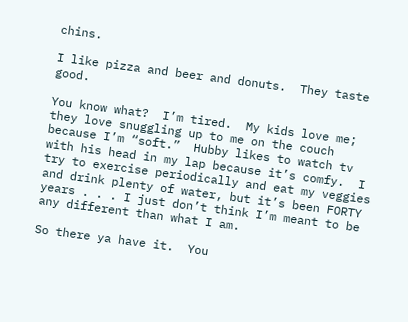chins.

I like pizza and beer and donuts.  They taste good.

You know what?  I’m tired.  My kids love me; they love snuggling up to me on the couch because I’m “soft.”  Hubby likes to watch tv with his head in my lap because it’s comfy.  I try to exercise periodically and eat my veggies and drink plenty of water, but it’s been FORTY years . . . I just don’t think I’m meant to be any different than what I am.

So there ya have it.  You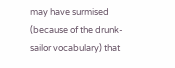may have surmised (because of the drunk-sailor vocabulary) that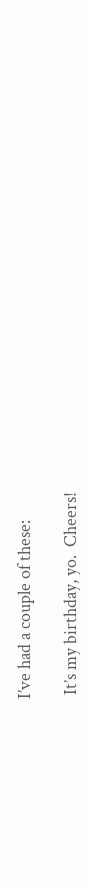I’ve had a couple of these:

 It’s my birthday, yo.  Cheers!